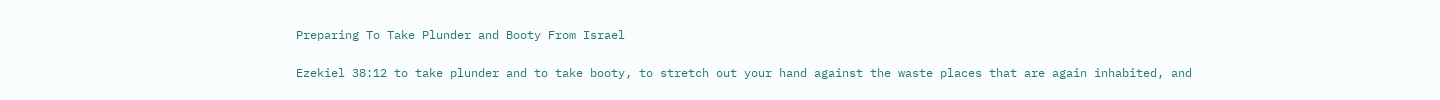Preparing To Take Plunder and Booty From Israel

Ezekiel 38:12 to take plunder and to take booty, to stretch out your hand against the waste places that are again inhabited, and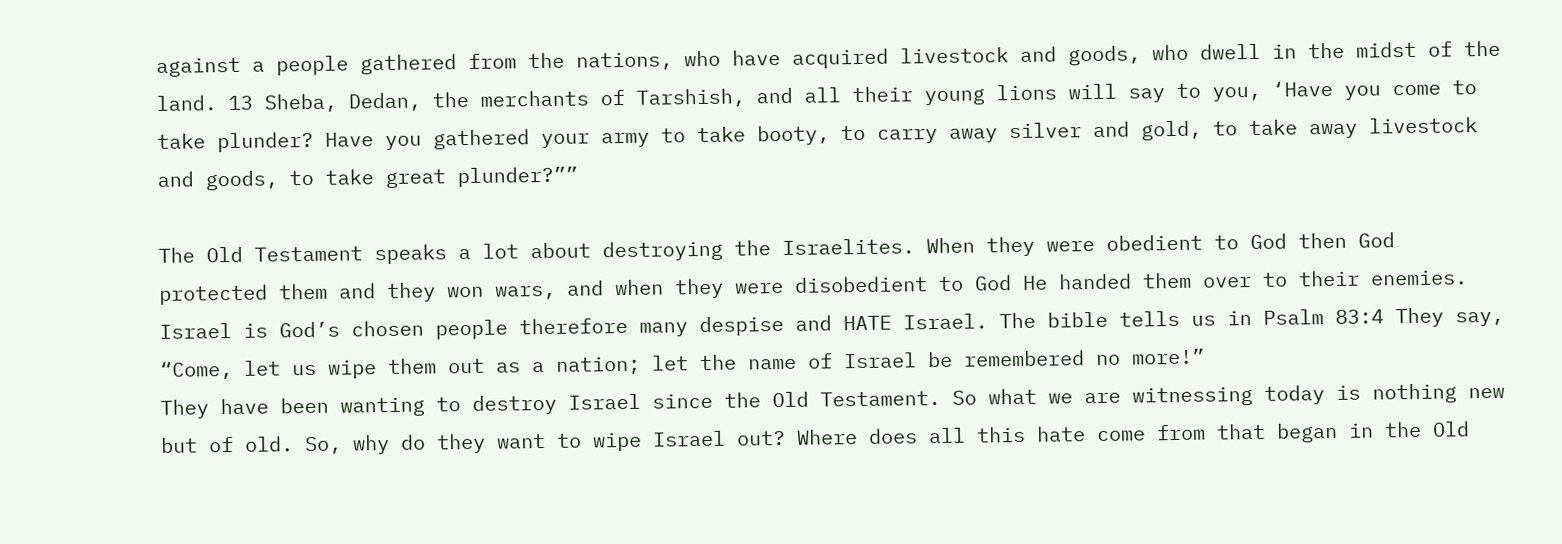against a people gathered from the nations, who have acquired livestock and goods, who dwell in the midst of the land. 13 Sheba, Dedan, the merchants of Tarshish, and all their young lions will say to you, ‘Have you come to take plunder? Have you gathered your army to take booty, to carry away silver and gold, to take away livestock and goods, to take great plunder?””

The Old Testament speaks a lot about destroying the Israelites. When they were obedient to God then God protected them and they won wars, and when they were disobedient to God He handed them over to their enemies.
Israel is God’s chosen people therefore many despise and HATE Israel. The bible tells us in Psalm 83:4 They say, “Come, let us wipe them out as a nation; let the name of Israel be remembered no more!”
They have been wanting to destroy Israel since the Old Testament. So what we are witnessing today is nothing new but of old. So, why do they want to wipe Israel out? Where does all this hate come from that began in the Old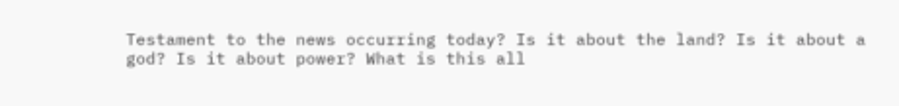Testament to the news occurring today? Is it about the land? Is it about a god? Is it about power? What is this all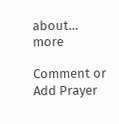about… more

Comment or Add Prayer